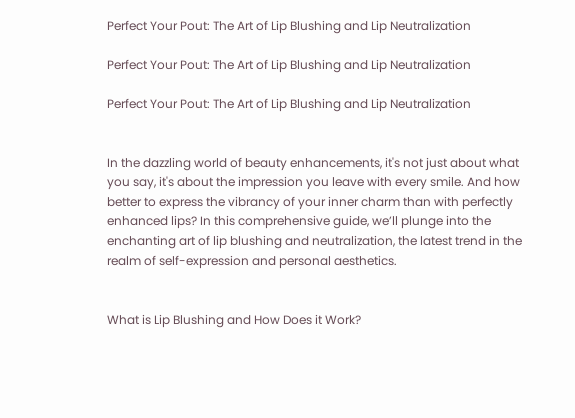Perfect Your Pout: The Art of Lip Blushing and Lip Neutralization

Perfect Your Pout: The Art of Lip Blushing and Lip Neutralization

Perfect Your Pout: The Art of Lip Blushing and Lip Neutralization


In the dazzling world of beauty enhancements, it's not just about what you say, it's about the impression you leave with every smile. And how better to express the vibrancy of your inner charm than with perfectly enhanced lips? In this comprehensive guide, we’ll plunge into the enchanting art of lip blushing and neutralization, the latest trend in the realm of self-expression and personal aesthetics.


What is Lip Blushing and How Does it Work?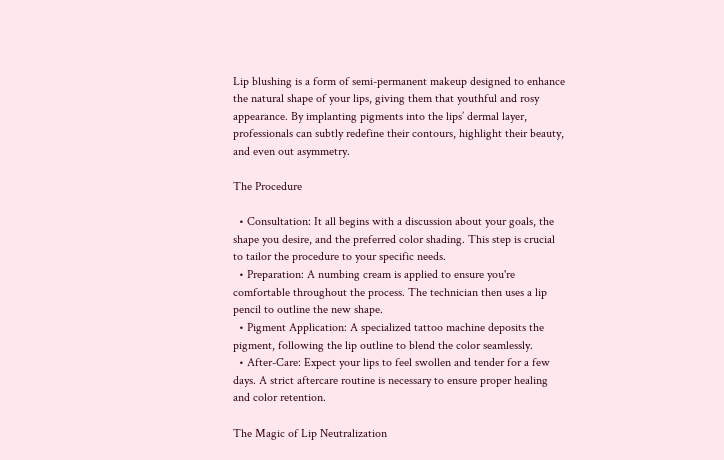Lip blushing is a form of semi-permanent makeup designed to enhance the natural shape of your lips, giving them that youthful and rosy appearance. By implanting pigments into the lips’ dermal layer, professionals can subtly redefine their contours, highlight their beauty, and even out asymmetry.

The Procedure

  • Consultation: It all begins with a discussion about your goals, the shape you desire, and the preferred color shading. This step is crucial to tailor the procedure to your specific needs.
  • Preparation: A numbing cream is applied to ensure you're comfortable throughout the process. The technician then uses a lip pencil to outline the new shape.
  • Pigment Application: A specialized tattoo machine deposits the pigment, following the lip outline to blend the color seamlessly.
  • After-Care: Expect your lips to feel swollen and tender for a few days. A strict aftercare routine is necessary to ensure proper healing and color retention.

The Magic of Lip Neutralization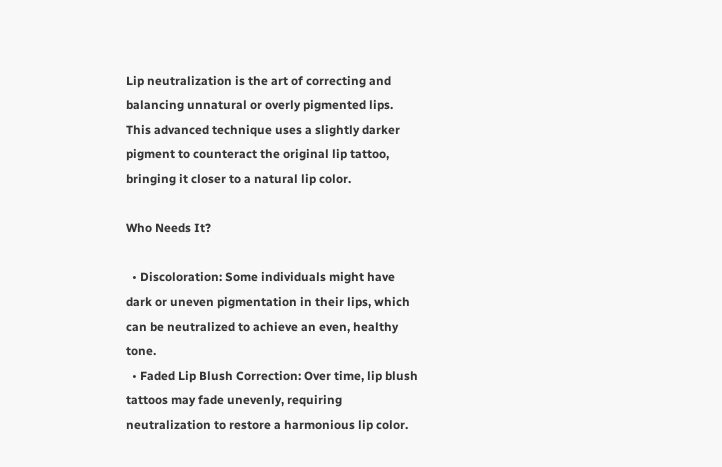Lip neutralization is the art of correcting and balancing unnatural or overly pigmented lips. This advanced technique uses a slightly darker pigment to counteract the original lip tattoo, bringing it closer to a natural lip color.

Who Needs It?

  • Discoloration: Some individuals might have dark or uneven pigmentation in their lips, which can be neutralized to achieve an even, healthy tone.
  • Faded Lip Blush Correction: Over time, lip blush tattoos may fade unevenly, requiring neutralization to restore a harmonious lip color.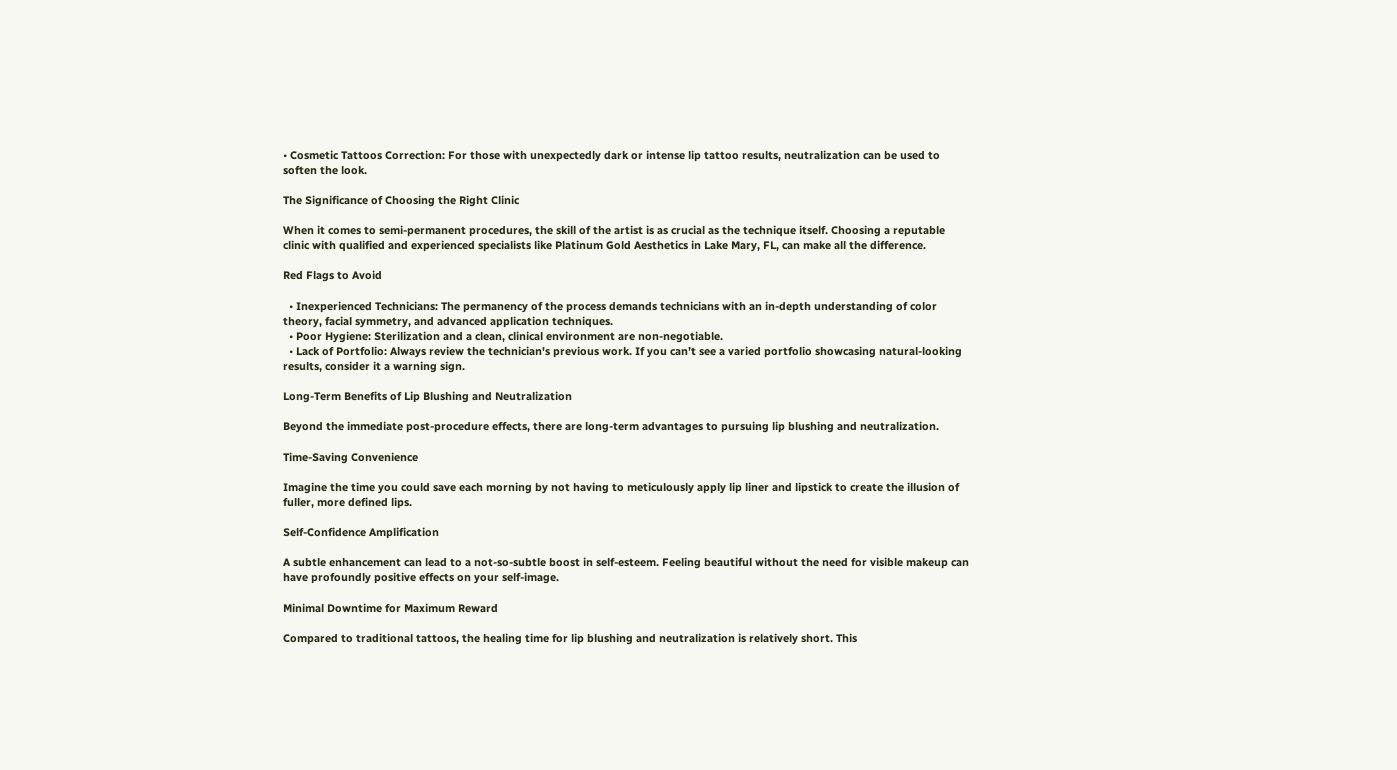• Cosmetic Tattoos Correction: For those with unexpectedly dark or intense lip tattoo results, neutralization can be used to soften the look.

The Significance of Choosing the Right Clinic

When it comes to semi-permanent procedures, the skill of the artist is as crucial as the technique itself. Choosing a reputable clinic with qualified and experienced specialists like Platinum Gold Aesthetics in Lake Mary, FL, can make all the difference.

Red Flags to Avoid

  • Inexperienced Technicians: The permanency of the process demands technicians with an in-depth understanding of color theory, facial symmetry, and advanced application techniques.
  • Poor Hygiene: Sterilization and a clean, clinical environment are non-negotiable.
  • Lack of Portfolio: Always review the technician's previous work. If you can’t see a varied portfolio showcasing natural-looking results, consider it a warning sign.

Long-Term Benefits of Lip Blushing and Neutralization

Beyond the immediate post-procedure effects, there are long-term advantages to pursuing lip blushing and neutralization.

Time-Saving Convenience

Imagine the time you could save each morning by not having to meticulously apply lip liner and lipstick to create the illusion of fuller, more defined lips.

Self-Confidence Amplification

A subtle enhancement can lead to a not-so-subtle boost in self-esteem. Feeling beautiful without the need for visible makeup can have profoundly positive effects on your self-image.

Minimal Downtime for Maximum Reward

Compared to traditional tattoos, the healing time for lip blushing and neutralization is relatively short. This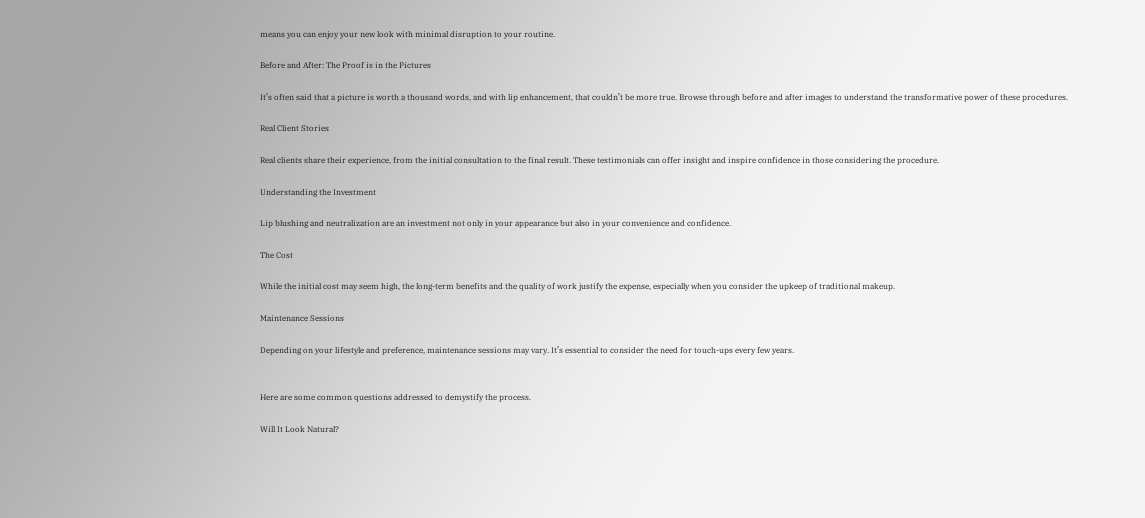means you can enjoy your new look with minimal disruption to your routine.

Before and After: The Proof is in the Pictures

It’s often said that a picture is worth a thousand words, and with lip enhancement, that couldn’t be more true. Browse through before and after images to understand the transformative power of these procedures.

Real Client Stories

Real clients share their experience, from the initial consultation to the final result. These testimonials can offer insight and inspire confidence in those considering the procedure.

Understanding the Investment

Lip blushing and neutralization are an investment not only in your appearance but also in your convenience and confidence.

The Cost

While the initial cost may seem high, the long-term benefits and the quality of work justify the expense, especially when you consider the upkeep of traditional makeup.

Maintenance Sessions

Depending on your lifestyle and preference, maintenance sessions may vary. It’s essential to consider the need for touch-ups every few years.


Here are some common questions addressed to demystify the process.

Will It Look Natural?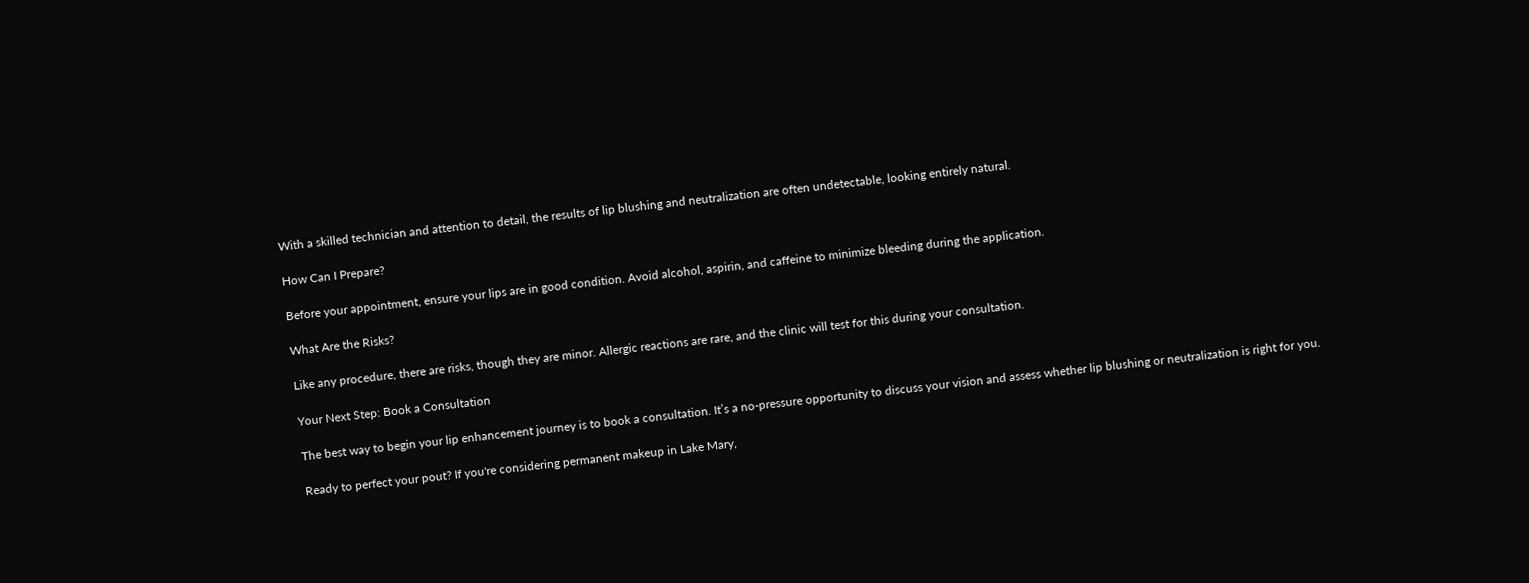With a skilled technician and attention to detail, the results of lip blushing and neutralization are often undetectable, looking entirely natural.

How Can I Prepare?

Before your appointment, ensure your lips are in good condition. Avoid alcohol, aspirin, and caffeine to minimize bleeding during the application.

What Are the Risks?

Like any procedure, there are risks, though they are minor. Allergic reactions are rare, and the clinic will test for this during your consultation.

Your Next Step: Book a Consultation

The best way to begin your lip enhancement journey is to book a consultation. It’s a no-pressure opportunity to discuss your vision and assess whether lip blushing or neutralization is right for you.

Ready to perfect your pout? If you're considering permanent makeup in Lake Mary,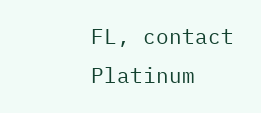FL, contact Platinum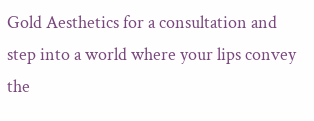Gold Aesthetics for a consultation and step into a world where your lips convey the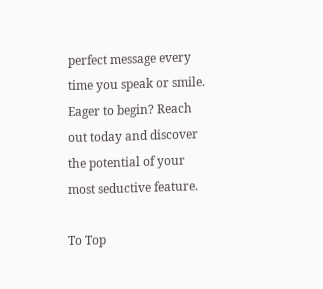perfect message every time you speak or smile. Eager to begin? Reach out today and discover the potential of your most seductive feature.

To Top